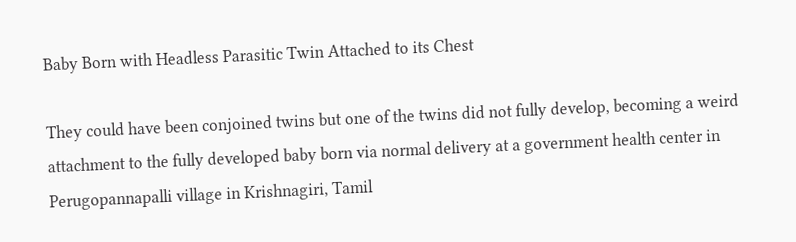Baby Born with Headless Parasitic Twin Attached to its Chest

They could have been conjoined twins but one of the twins did not fully develop, becoming a weird attachment to the fully developed baby born via normal delivery at a government health center in Perugopannapalli village in Krishnagiri, Tamil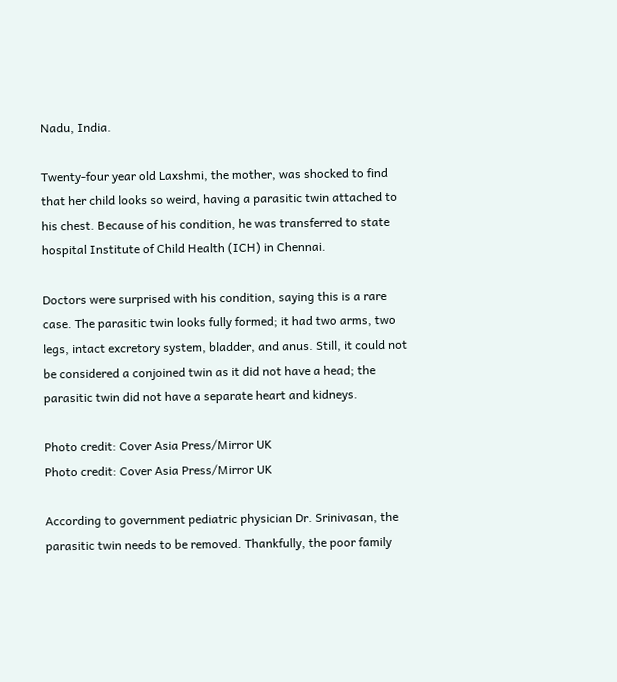Nadu, India.

Twenty-four year old Laxshmi, the mother, was shocked to find that her child looks so weird, having a parasitic twin attached to his chest. Because of his condition, he was transferred to state hospital Institute of Child Health (ICH) in Chennai.

Doctors were surprised with his condition, saying this is a rare case. The parasitic twin looks fully formed; it had two arms, two legs, intact excretory system, bladder, and anus. Still, it could not be considered a conjoined twin as it did not have a head; the parasitic twin did not have a separate heart and kidneys.

Photo credit: Cover Asia Press/Mirror UK
Photo credit: Cover Asia Press/Mirror UK

According to government pediatric physician Dr. Srinivasan, the parasitic twin needs to be removed. Thankfully, the poor family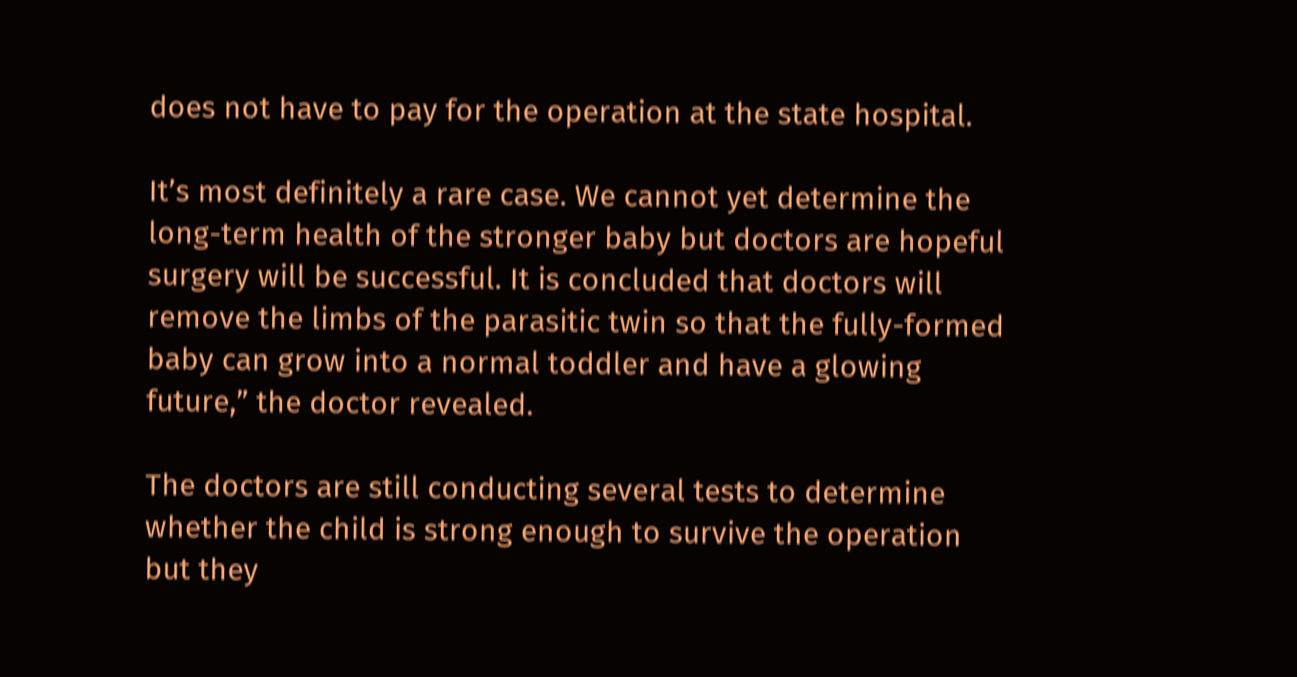does not have to pay for the operation at the state hospital.

It’s most definitely a rare case. We cannot yet determine the long-term health of the stronger baby but doctors are hopeful surgery will be successful. It is concluded that doctors will remove the limbs of the parasitic twin so that the fully-formed baby can grow into a normal toddler and have a glowing future,” the doctor revealed.

The doctors are still conducting several tests to determine whether the child is strong enough to survive the operation but they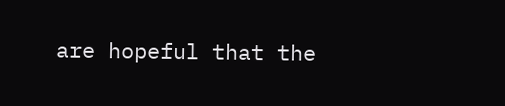are hopeful that the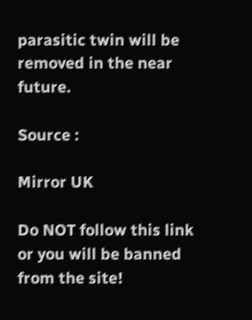parasitic twin will be removed in the near future.

Source :

Mirror UK

Do NOT follow this link or you will be banned from the site!